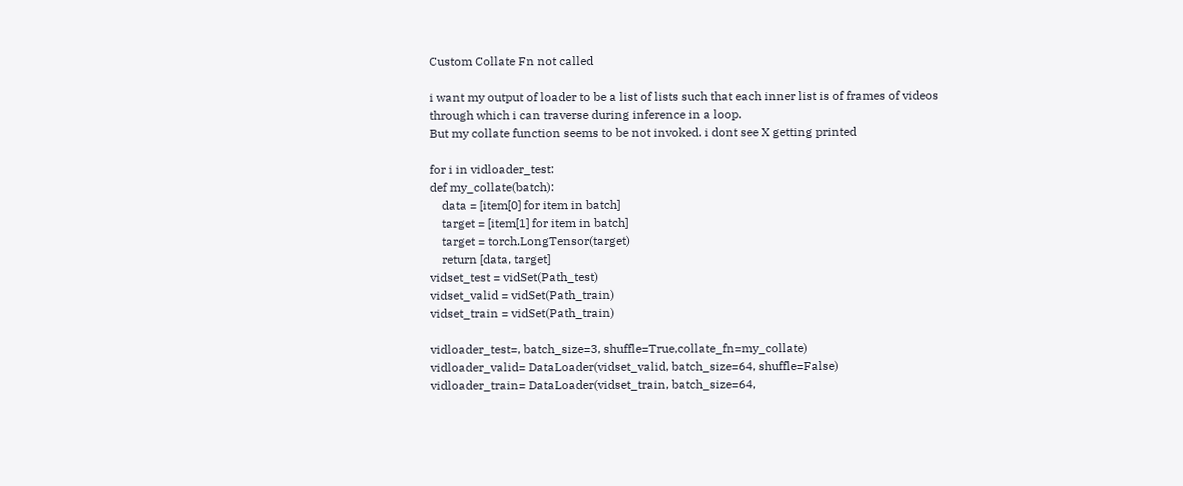Custom Collate Fn not called

i want my output of loader to be a list of lists such that each inner list is of frames of videos through which i can traverse during inference in a loop.
But my collate function seems to be not invoked. i dont see X getting printed

for i in vidloader_test:
def my_collate(batch):
    data = [item[0] for item in batch]
    target = [item[1] for item in batch]
    target = torch.LongTensor(target)
    return [data, target]
vidset_test = vidSet(Path_test)
vidset_valid = vidSet(Path_train)
vidset_train = vidSet(Path_train)

vidloader_test=, batch_size=3, shuffle=True,collate_fn=my_collate)
vidloader_valid= DataLoader(vidset_valid, batch_size=64, shuffle=False)
vidloader_train= DataLoader(vidset_train, batch_size=64,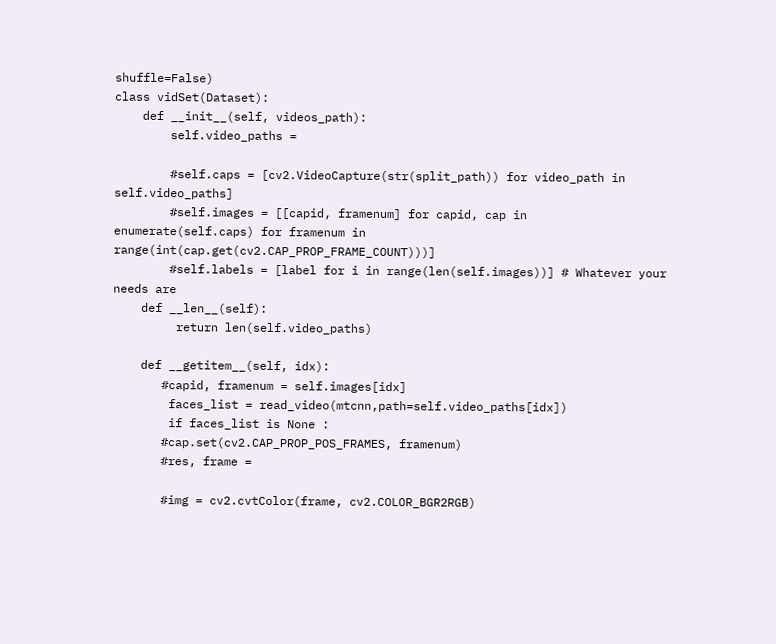shuffle=False)
class vidSet(Dataset):
    def __init__(self, videos_path):
        self.video_paths =

        #self.caps = [cv2.VideoCapture(str(split_path)) for video_path in self.video_paths]
        #self.images = [[capid, framenum] for capid, cap in enumerate(self.caps) for framenum in range(int(cap.get(cv2.CAP_PROP_FRAME_COUNT)))]
        #self.labels = [label for i in range(len(self.images))] # Whatever your needs are
    def __len__(self):
         return len(self.video_paths)

    def __getitem__(self, idx):
       #capid, framenum = self.images[idx]
        faces_list = read_video(mtcnn,path=self.video_paths[idx])
        if faces_list is None :
       #cap.set(cv2.CAP_PROP_POS_FRAMES, framenum)
       #res, frame =

       #img = cv2.cvtColor(frame, cv2.COLOR_BGR2RGB)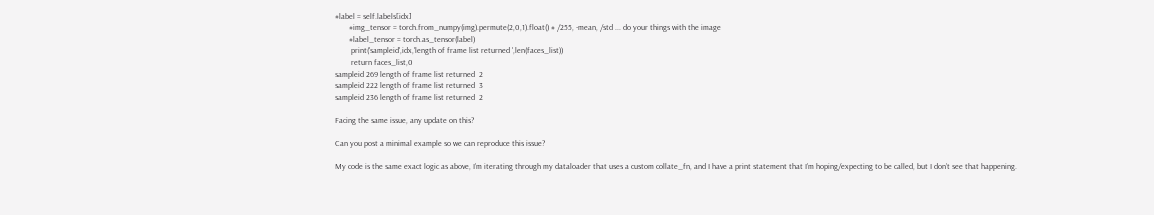#label = self.labels[idx]
       #img_tensor = torch.from_numpy(img).permute(2,0,1).float() # /255, -mean, /std ... do your things with the image
       #label_tensor = torch.as_tensor(label)
        print('sampleid',idx,'length of frame list returned ',len(faces_list))
        return faces_list,0
sampleid 269 length of frame list returned  2
sampleid 222 length of frame list returned  3
sampleid 236 length of frame list returned  2

Facing the same issue, any update on this?

Can you post a minimal example so we can reproduce this issue?

My code is the same exact logic as above, I’m iterating through my dataloader that uses a custom collate_fn, and I have a print statement that I’m hoping/expecting to be called, but I don’t see that happening.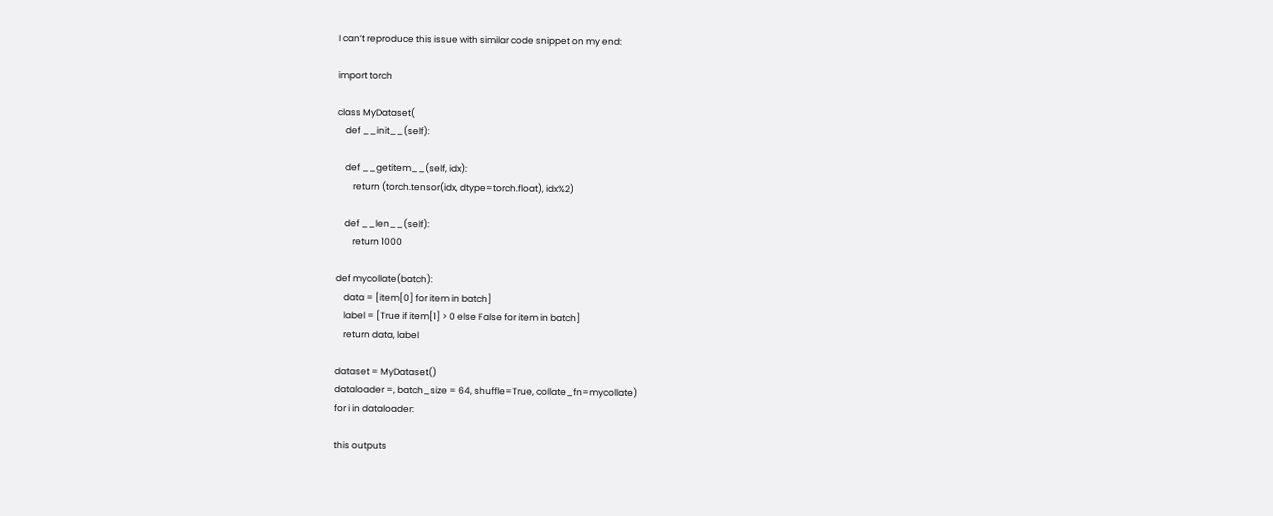I can’t reproduce this issue with similar code snippet on my end:

import torch

class MyDataset(
    def __init__(self):

    def __getitem__(self, idx):
        return (torch.tensor(idx, dtype=torch.float), idx%2)

    def __len__(self):
        return 1000

def mycollate(batch):
    data = [item[0] for item in batch]
    label = [True if item[1] > 0 else False for item in batch]
    return data, label

dataset = MyDataset()
dataloader =, batch_size = 64, shuffle=True, collate_fn=mycollate)
for i in dataloader:

this outputs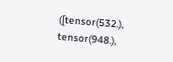([tensor(532.), tensor(948.),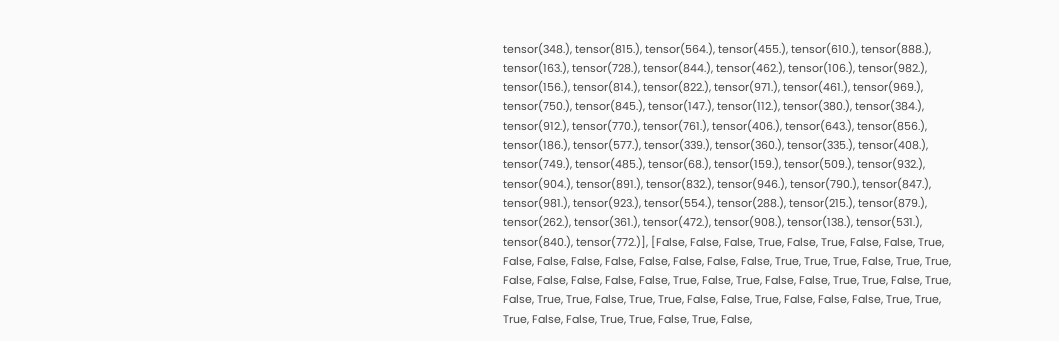tensor(348.), tensor(815.), tensor(564.), tensor(455.), tensor(610.), tensor(888.), tensor(163.), tensor(728.), tensor(844.), tensor(462.), tensor(106.), tensor(982.), tensor(156.), tensor(814.), tensor(822.), tensor(971.), tensor(461.), tensor(969.), tensor(750.), tensor(845.), tensor(147.), tensor(112.), tensor(380.), tensor(384.), tensor(912.), tensor(770.), tensor(761.), tensor(406.), tensor(643.), tensor(856.), tensor(186.), tensor(577.), tensor(339.), tensor(360.), tensor(335.), tensor(408.), tensor(749.), tensor(485.), tensor(68.), tensor(159.), tensor(509.), tensor(932.), tensor(904.), tensor(891.), tensor(832.), tensor(946.), tensor(790.), tensor(847.), tensor(981.), tensor(923.), tensor(554.), tensor(288.), tensor(215.), tensor(879.), tensor(262.), tensor(361.), tensor(472.), tensor(908.), tensor(138.), tensor(531.), tensor(840.), tensor(772.)], [False, False, False, True, False, True, False, False, True, False, False, False, False, False, False, False, False, True, True, True, False, True, True, False, False, False, False, False, True, False, True, False, False, True, True, False, True, False, True, True, False, True, True, False, False, True, False, False, False, True, True, True, False, False, True, True, False, True, False,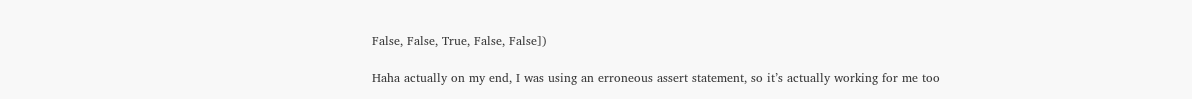False, False, True, False, False])

Haha actually on my end, I was using an erroneous assert statement, so it’s actually working for me too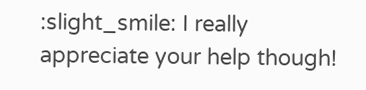:slight_smile: I really appreciate your help though!